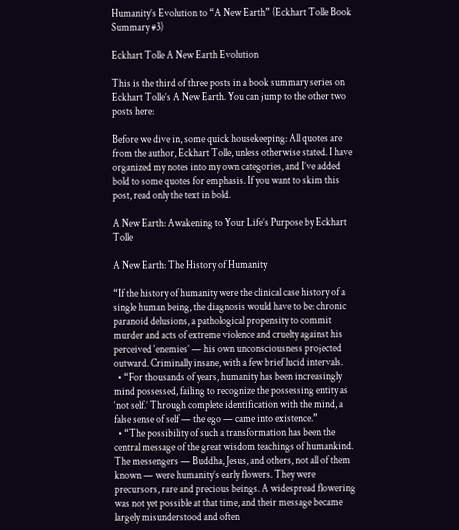Humanity’s Evolution to “A New Earth” (Eckhart Tolle Book Summary #3)

Eckhart Tolle A New Earth Evolution

This is the third of three posts in a book summary series on Eckhart Tolle’s A New Earth. You can jump to the other two posts here:

Before we dive in, some quick housekeeping: All quotes are from the author, Eckhart Tolle, unless otherwise stated. I have organized my notes into my own categories, and I’ve added bold to some quotes for emphasis. If you want to skim this post, read only the text in bold.

A New Earth: Awakening to Your Life’s Purpose by Eckhart Tolle

A New Earth: The History of Humanity

“If the history of humanity were the clinical case history of a single human being, the diagnosis would have to be: chronic paranoid delusions, a pathological propensity to commit murder and acts of extreme violence and cruelty against his perceived ‘enemies’ — his own unconsciousness projected outward. Criminally insane, with a few brief lucid intervals.
  • “For thousands of years, humanity has been increasingly mind possessed, failing to recognize the possessing entity as ‘not self.’ Through complete identification with the mind, a false sense of self — the ego — came into existence.”
  • “The possibility of such a transformation has been the central message of the great wisdom teachings of humankind. The messengers — Buddha, Jesus, and others, not all of them known — were humanity’s early flowers. They were precursors, rare and precious beings. A widespread flowering was not yet possible at that time, and their message became largely misunderstood and often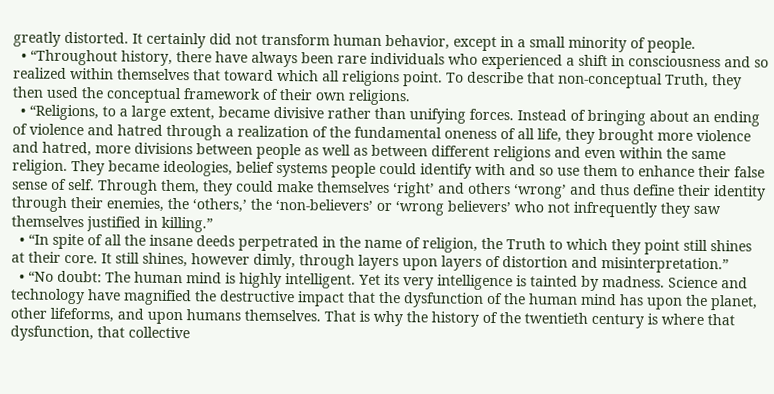greatly distorted. It certainly did not transform human behavior, except in a small minority of people.
  • “Throughout history, there have always been rare individuals who experienced a shift in consciousness and so realized within themselves that toward which all religions point. To describe that non-conceptual Truth, they then used the conceptual framework of their own religions.
  • “Religions, to a large extent, became divisive rather than unifying forces. Instead of bringing about an ending of violence and hatred through a realization of the fundamental oneness of all life, they brought more violence and hatred, more divisions between people as well as between different religions and even within the same religion. They became ideologies, belief systems people could identify with and so use them to enhance their false sense of self. Through them, they could make themselves ‘right’ and others ‘wrong’ and thus define their identity through their enemies, the ‘others,’ the ‘non-believers’ or ‘wrong believers’ who not infrequently they saw themselves justified in killing.”
  • “In spite of all the insane deeds perpetrated in the name of religion, the Truth to which they point still shines at their core. It still shines, however dimly, through layers upon layers of distortion and misinterpretation.”
  • “No doubt: The human mind is highly intelligent. Yet its very intelligence is tainted by madness. Science and technology have magnified the destructive impact that the dysfunction of the human mind has upon the planet, other lifeforms, and upon humans themselves. That is why the history of the twentieth century is where that dysfunction, that collective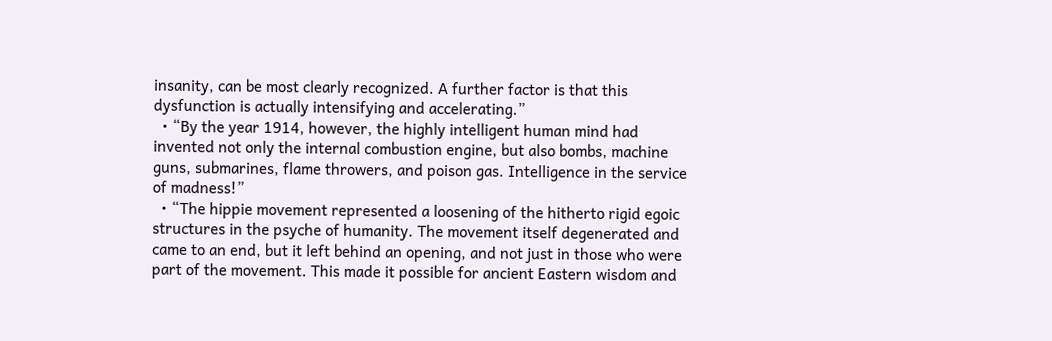insanity, can be most clearly recognized. A further factor is that this dysfunction is actually intensifying and accelerating.”
  • “By the year 1914, however, the highly intelligent human mind had invented not only the internal combustion engine, but also bombs, machine guns, submarines, flame throwers, and poison gas. Intelligence in the service of madness!”
  • “The hippie movement represented a loosening of the hitherto rigid egoic structures in the psyche of humanity. The movement itself degenerated and came to an end, but it left behind an opening, and not just in those who were part of the movement. This made it possible for ancient Eastern wisdom and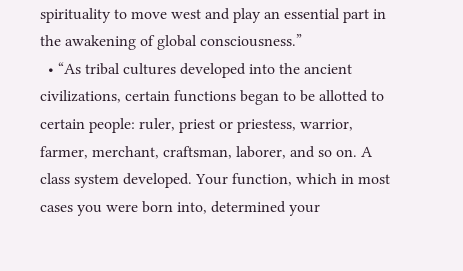spirituality to move west and play an essential part in the awakening of global consciousness.”
  • “As tribal cultures developed into the ancient civilizations, certain functions began to be allotted to certain people: ruler, priest or priestess, warrior, farmer, merchant, craftsman, laborer, and so on. A class system developed. Your function, which in most cases you were born into, determined your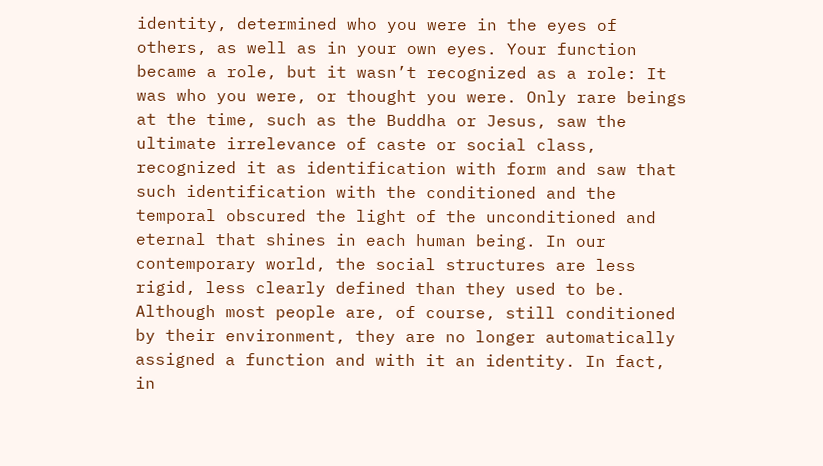identity, determined who you were in the eyes of others, as well as in your own eyes. Your function became a role, but it wasn’t recognized as a role: It was who you were, or thought you were. Only rare beings at the time, such as the Buddha or Jesus, saw the ultimate irrelevance of caste or social class, recognized it as identification with form and saw that such identification with the conditioned and the temporal obscured the light of the unconditioned and eternal that shines in each human being. In our contemporary world, the social structures are less rigid, less clearly defined than they used to be. Although most people are, of course, still conditioned by their environment, they are no longer automatically assigned a function and with it an identity. In fact, in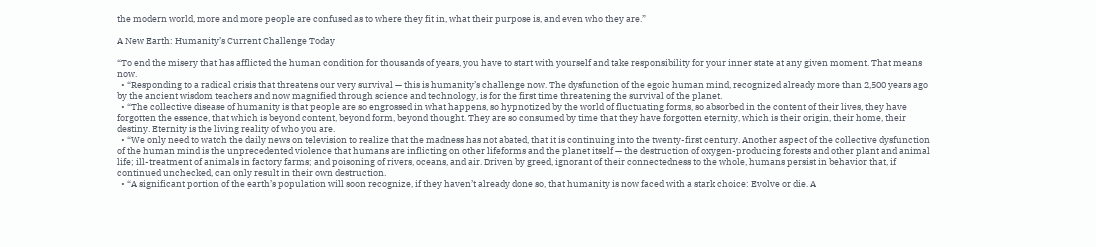the modern world, more and more people are confused as to where they fit in, what their purpose is, and even who they are.”

A New Earth: Humanity’s Current Challenge Today

“To end the misery that has afflicted the human condition for thousands of years, you have to start with yourself and take responsibility for your inner state at any given moment. That means now.
  • “Responding to a radical crisis that threatens our very survival — this is humanity’s challenge now. The dysfunction of the egoic human mind, recognized already more than 2,500 years ago by the ancient wisdom teachers and now magnified through science and technology, is for the first time threatening the survival of the planet.
  • “The collective disease of humanity is that people are so engrossed in what happens, so hypnotized by the world of fluctuating forms, so absorbed in the content of their lives, they have forgotten the essence, that which is beyond content, beyond form, beyond thought. They are so consumed by time that they have forgotten eternity, which is their origin, their home, their destiny. Eternity is the living reality of who you are.
  • “We only need to watch the daily news on television to realize that the madness has not abated, that it is continuing into the twenty-first century. Another aspect of the collective dysfunction of the human mind is the unprecedented violence that humans are inflicting on other lifeforms and the planet itself — the destruction of oxygen-producing forests and other plant and animal life; ill-treatment of animals in factory farms; and poisoning of rivers, oceans, and air. Driven by greed, ignorant of their connectedness to the whole, humans persist in behavior that, if continued unchecked, can only result in their own destruction.
  • “A significant portion of the earth’s population will soon recognize, if they haven’t already done so, that humanity is now faced with a stark choice: Evolve or die. A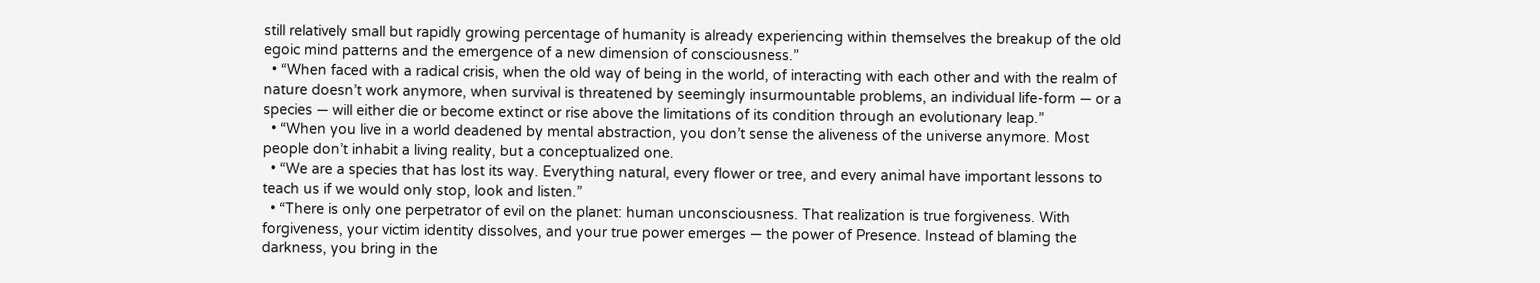still relatively small but rapidly growing percentage of humanity is already experiencing within themselves the breakup of the old egoic mind patterns and the emergence of a new dimension of consciousness.”
  • “When faced with a radical crisis, when the old way of being in the world, of interacting with each other and with the realm of nature doesn’t work anymore, when survival is threatened by seemingly insurmountable problems, an individual life-form — or a species — will either die or become extinct or rise above the limitations of its condition through an evolutionary leap.”
  • “When you live in a world deadened by mental abstraction, you don’t sense the aliveness of the universe anymore. Most people don’t inhabit a living reality, but a conceptualized one.
  • “We are a species that has lost its way. Everything natural, every flower or tree, and every animal have important lessons to teach us if we would only stop, look and listen.”
  • “There is only one perpetrator of evil on the planet: human unconsciousness. That realization is true forgiveness. With forgiveness, your victim identity dissolves, and your true power emerges — the power of Presence. Instead of blaming the darkness, you bring in the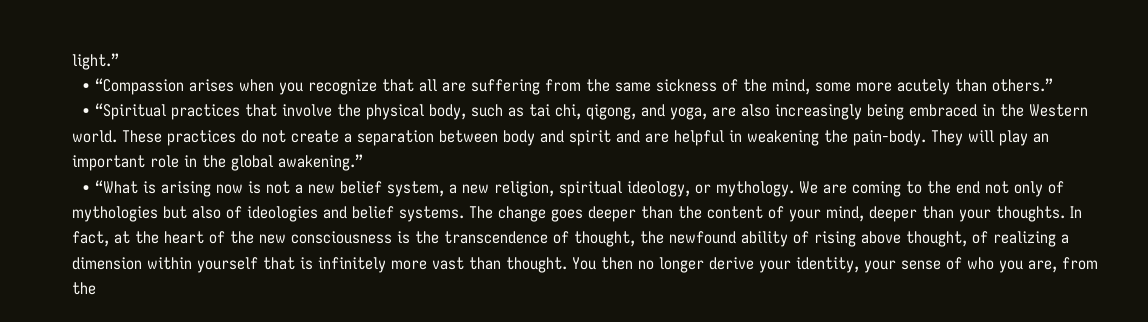light.”
  • “Compassion arises when you recognize that all are suffering from the same sickness of the mind, some more acutely than others.”
  • “Spiritual practices that involve the physical body, such as tai chi, qigong, and yoga, are also increasingly being embraced in the Western world. These practices do not create a separation between body and spirit and are helpful in weakening the pain-body. They will play an important role in the global awakening.”
  • “What is arising now is not a new belief system, a new religion, spiritual ideology, or mythology. We are coming to the end not only of mythologies but also of ideologies and belief systems. The change goes deeper than the content of your mind, deeper than your thoughts. In fact, at the heart of the new consciousness is the transcendence of thought, the newfound ability of rising above thought, of realizing a dimension within yourself that is infinitely more vast than thought. You then no longer derive your identity, your sense of who you are, from the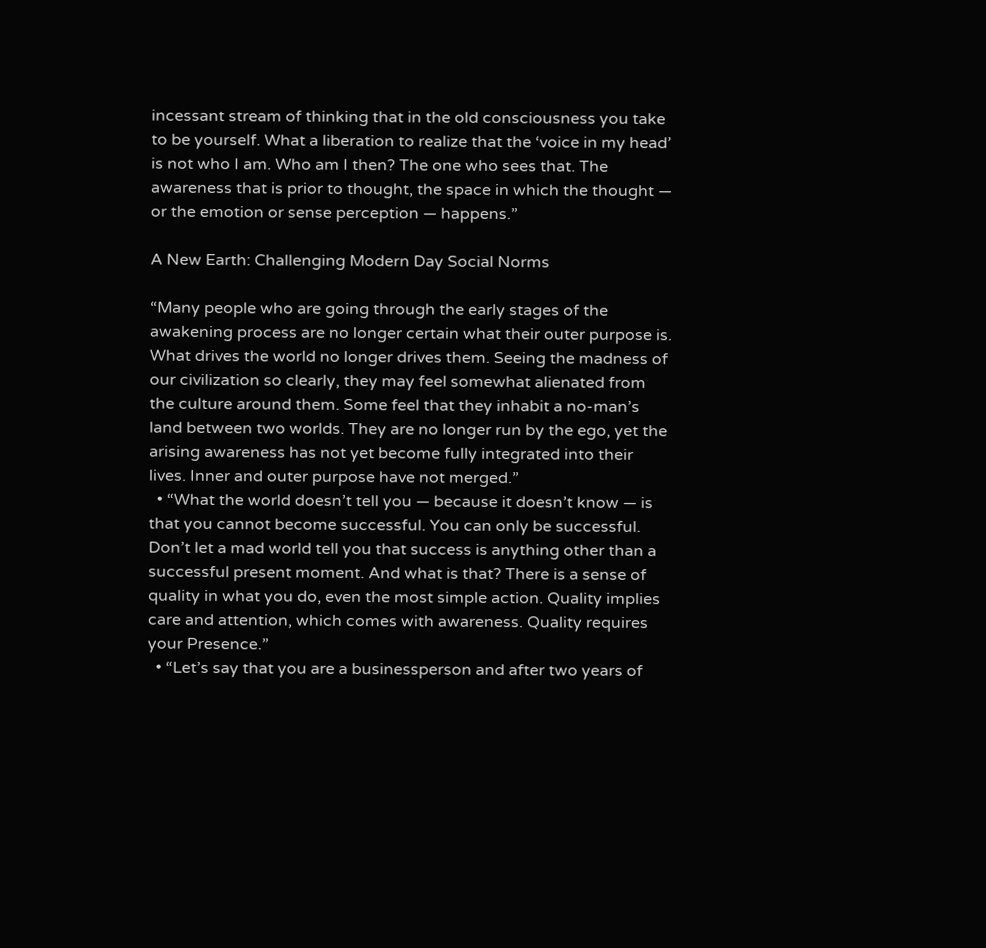incessant stream of thinking that in the old consciousness you take to be yourself. What a liberation to realize that the ‘voice in my head’ is not who I am. Who am I then? The one who sees that. The awareness that is prior to thought, the space in which the thought — or the emotion or sense perception — happens.”

A New Earth: Challenging Modern Day Social Norms

“Many people who are going through the early stages of the awakening process are no longer certain what their outer purpose is. What drives the world no longer drives them. Seeing the madness of our civilization so clearly, they may feel somewhat alienated from the culture around them. Some feel that they inhabit a no-man’s land between two worlds. They are no longer run by the ego, yet the arising awareness has not yet become fully integrated into their lives. Inner and outer purpose have not merged.”
  • “What the world doesn’t tell you — because it doesn’t know — is that you cannot become successful. You can only be successful. Don’t let a mad world tell you that success is anything other than a successful present moment. And what is that? There is a sense of quality in what you do, even the most simple action. Quality implies care and attention, which comes with awareness. Quality requires your Presence.”
  • “Let’s say that you are a businessperson and after two years of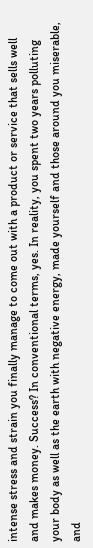intense stress and strain you finally manage to come out with a product or service that sells well and makes money. Success? In conventional terms, yes. In reality, you spent two years polluting your body as well as the earth with negative energy, made yourself and those around you miserable, and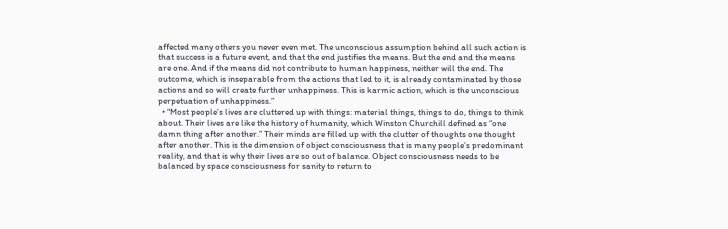affected many others you never even met. The unconscious assumption behind all such action is that success is a future event, and that the end justifies the means. But the end and the means are one. And if the means did not contribute to human happiness, neither will the end. The outcome, which is inseparable from the actions that led to it, is already contaminated by those actions and so will create further unhappiness. This is karmic action, which is the unconscious perpetuation of unhappiness.”
  • “Most people’s lives are cluttered up with things: material things, things to do, things to think about. Their lives are like the history of humanity, which Winston Churchill defined as “one damn thing after another.” Their minds are filled up with the clutter of thoughts one thought after another. This is the dimension of object consciousness that is many people’s predominant reality, and that is why their lives are so out of balance. Object consciousness needs to be balanced by space consciousness for sanity to return to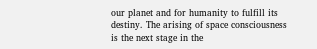our planet and for humanity to fulfill its destiny. The arising of space consciousness is the next stage in the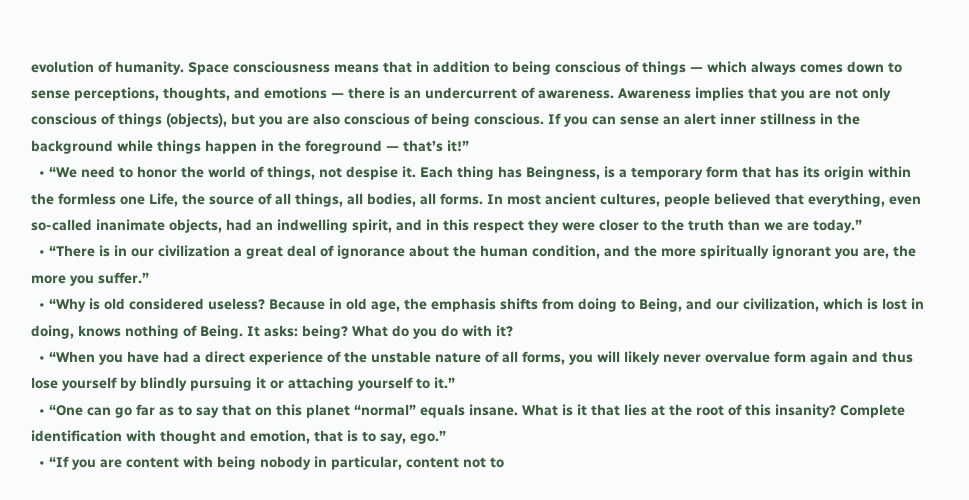evolution of humanity. Space consciousness means that in addition to being conscious of things — which always comes down to sense perceptions, thoughts, and emotions — there is an undercurrent of awareness. Awareness implies that you are not only conscious of things (objects), but you are also conscious of being conscious. If you can sense an alert inner stillness in the background while things happen in the foreground — that’s it!”
  • “We need to honor the world of things, not despise it. Each thing has Beingness, is a temporary form that has its origin within the formless one Life, the source of all things, all bodies, all forms. In most ancient cultures, people believed that everything, even so-called inanimate objects, had an indwelling spirit, and in this respect they were closer to the truth than we are today.”
  • “There is in our civilization a great deal of ignorance about the human condition, and the more spiritually ignorant you are, the more you suffer.”
  • “Why is old considered useless? Because in old age, the emphasis shifts from doing to Being, and our civilization, which is lost in doing, knows nothing of Being. It asks: being? What do you do with it?
  • “When you have had a direct experience of the unstable nature of all forms, you will likely never overvalue form again and thus lose yourself by blindly pursuing it or attaching yourself to it.”
  • “One can go far as to say that on this planet “normal” equals insane. What is it that lies at the root of this insanity? Complete identification with thought and emotion, that is to say, ego.”
  • “If you are content with being nobody in particular, content not to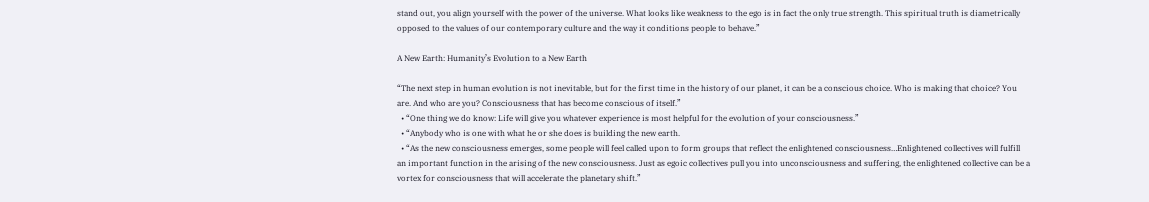stand out, you align yourself with the power of the universe. What looks like weakness to the ego is in fact the only true strength. This spiritual truth is diametrically opposed to the values of our contemporary culture and the way it conditions people to behave.”

A New Earth: Humanity’s Evolution to a New Earth

“The next step in human evolution is not inevitable, but for the first time in the history of our planet, it can be a conscious choice. Who is making that choice? You are. And who are you? Consciousness that has become conscious of itself.”
  • “One thing we do know: Life will give you whatever experience is most helpful for the evolution of your consciousness.”
  • “Anybody who is one with what he or she does is building the new earth.
  • “As the new consciousness emerges, some people will feel called upon to form groups that reflect the enlightened consciousness…Enlightened collectives will fulfill an important function in the arising of the new consciousness. Just as egoic collectives pull you into unconsciousness and suffering, the enlightened collective can be a vortex for consciousness that will accelerate the planetary shift.”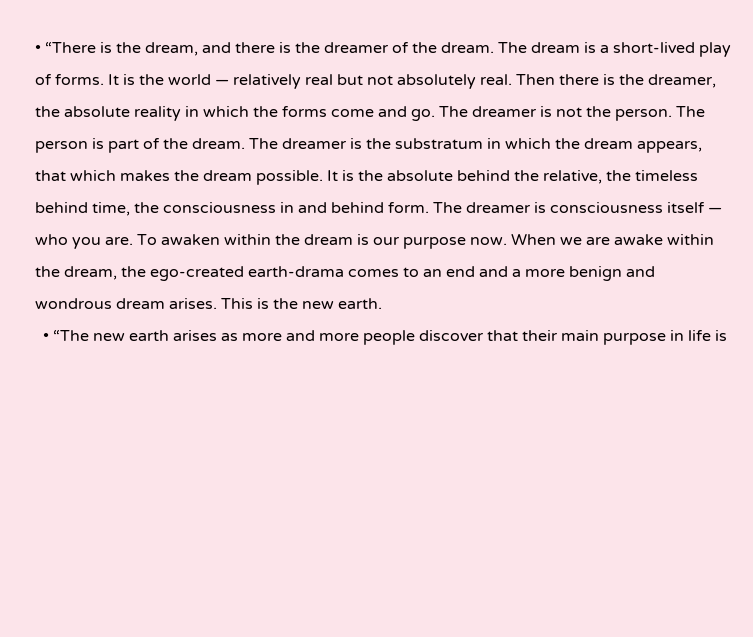• “There is the dream, and there is the dreamer of the dream. The dream is a short-lived play of forms. It is the world — relatively real but not absolutely real. Then there is the dreamer, the absolute reality in which the forms come and go. The dreamer is not the person. The person is part of the dream. The dreamer is the substratum in which the dream appears, that which makes the dream possible. It is the absolute behind the relative, the timeless behind time, the consciousness in and behind form. The dreamer is consciousness itself — who you are. To awaken within the dream is our purpose now. When we are awake within the dream, the ego-created earth-drama comes to an end and a more benign and wondrous dream arises. This is the new earth.
  • “The new earth arises as more and more people discover that their main purpose in life is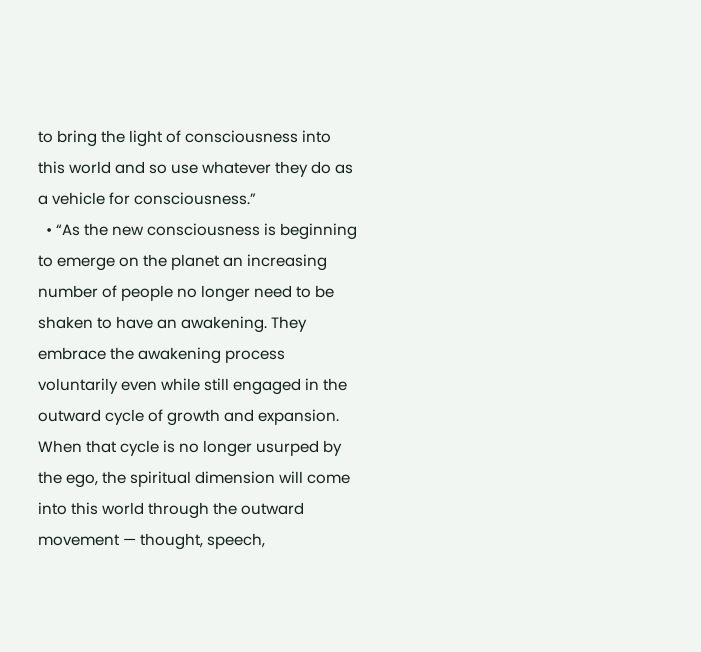to bring the light of consciousness into this world and so use whatever they do as a vehicle for consciousness.”
  • “As the new consciousness is beginning to emerge on the planet an increasing number of people no longer need to be shaken to have an awakening. They embrace the awakening process voluntarily even while still engaged in the outward cycle of growth and expansion. When that cycle is no longer usurped by the ego, the spiritual dimension will come into this world through the outward movement — thought, speech,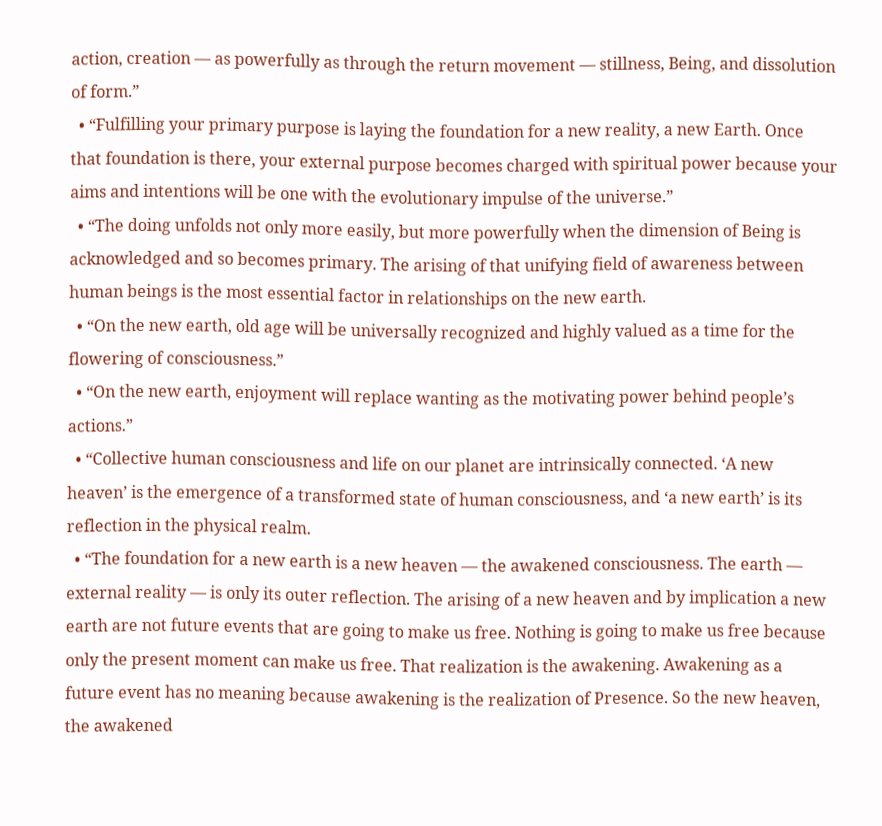action, creation — as powerfully as through the return movement — stillness, Being, and dissolution of form.”
  • “Fulfilling your primary purpose is laying the foundation for a new reality, a new Earth. Once that foundation is there, your external purpose becomes charged with spiritual power because your aims and intentions will be one with the evolutionary impulse of the universe.”
  • “The doing unfolds not only more easily, but more powerfully when the dimension of Being is acknowledged and so becomes primary. The arising of that unifying field of awareness between human beings is the most essential factor in relationships on the new earth.
  • “On the new earth, old age will be universally recognized and highly valued as a time for the flowering of consciousness.”
  • “On the new earth, enjoyment will replace wanting as the motivating power behind people’s actions.”
  • “Collective human consciousness and life on our planet are intrinsically connected. ‘A new heaven’ is the emergence of a transformed state of human consciousness, and ‘a new earth’ is its reflection in the physical realm.
  • “The foundation for a new earth is a new heaven — the awakened consciousness. The earth — external reality — is only its outer reflection. The arising of a new heaven and by implication a new earth are not future events that are going to make us free. Nothing is going to make us free because only the present moment can make us free. That realization is the awakening. Awakening as a future event has no meaning because awakening is the realization of Presence. So the new heaven, the awakened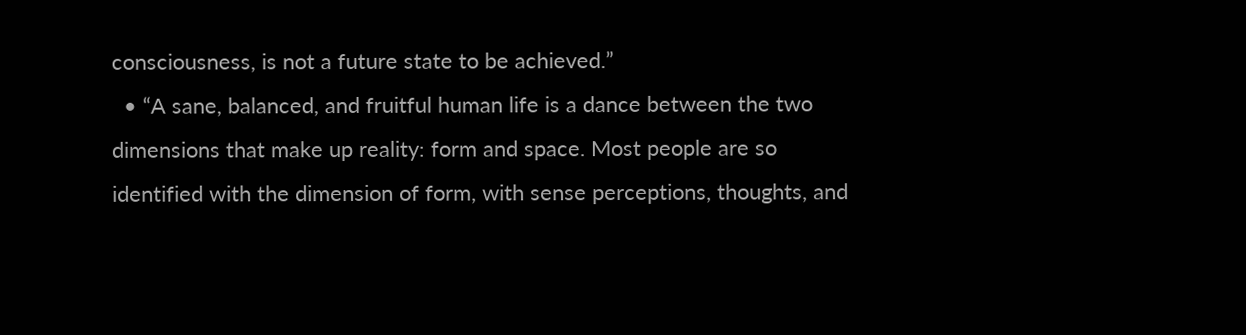consciousness, is not a future state to be achieved.”
  • “A sane, balanced, and fruitful human life is a dance between the two dimensions that make up reality: form and space. Most people are so identified with the dimension of form, with sense perceptions, thoughts, and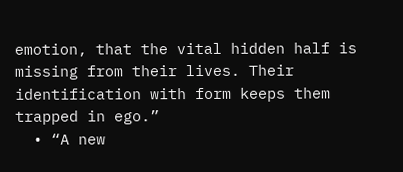emotion, that the vital hidden half is missing from their lives. Their identification with form keeps them trapped in ego.”
  • “A new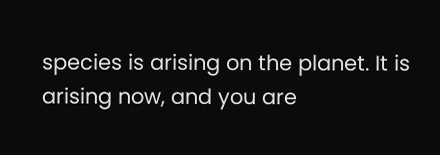species is arising on the planet. It is arising now, and you are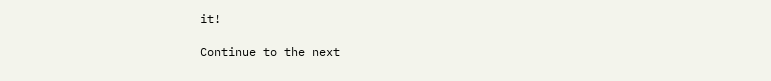it!

Continue to the next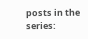posts in the series: